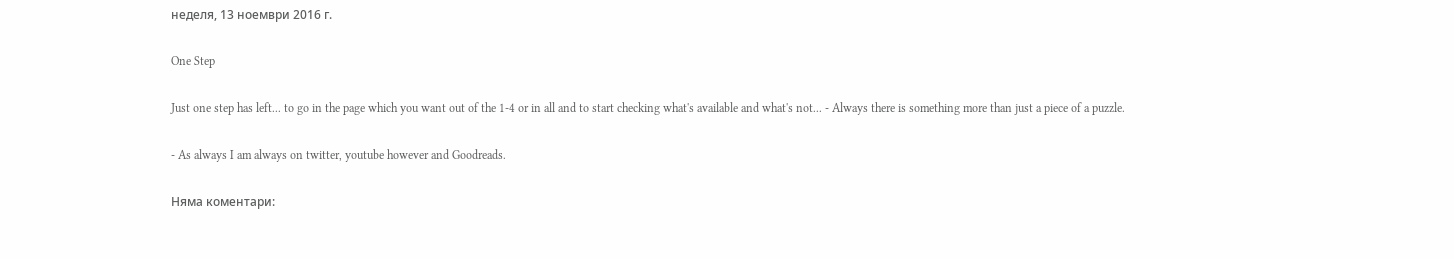неделя, 13 ноември 2016 г.

One Step

Just one step has left... to go in the page which you want out of the 1-4 or in all and to start checking what's available and what's not... - Always there is something more than just a piece of a puzzle.

- As always I am always on twitter, youtube however and Goodreads.

Няма коментари: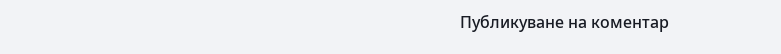Публикуване на коментар